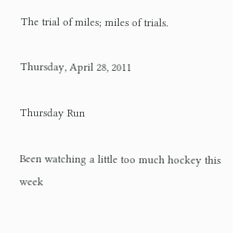The trial of miles; miles of trials.

Thursday, April 28, 2011

Thursday Run

Been watching a little too much hockey this week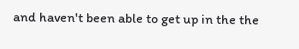and haven't been able to get up in the the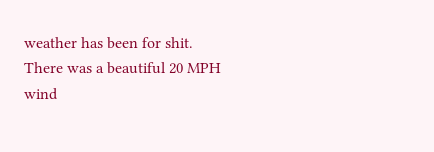weather has been for shit.  There was a beautiful 20 MPH wind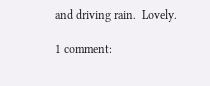and driving rain.  Lovely.

1 comment: